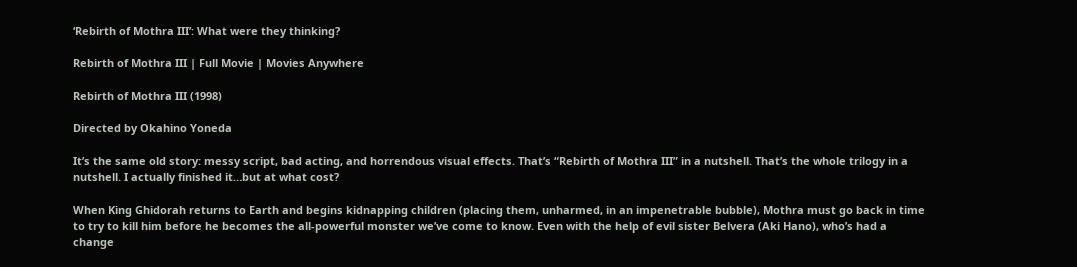‘Rebirth of Mothra III’: What were they thinking?

Rebirth of Mothra III | Full Movie | Movies Anywhere

Rebirth of Mothra III (1998)

Directed by Okahino Yoneda

It’s the same old story: messy script, bad acting, and horrendous visual effects. That’s “Rebirth of Mothra III” in a nutshell. That’s the whole trilogy in a nutshell. I actually finished it…but at what cost?

When King Ghidorah returns to Earth and begins kidnapping children (placing them, unharmed, in an impenetrable bubble), Mothra must go back in time to try to kill him before he becomes the all-powerful monster we’ve come to know. Even with the help of evil sister Belvera (Aki Hano), who’s had a change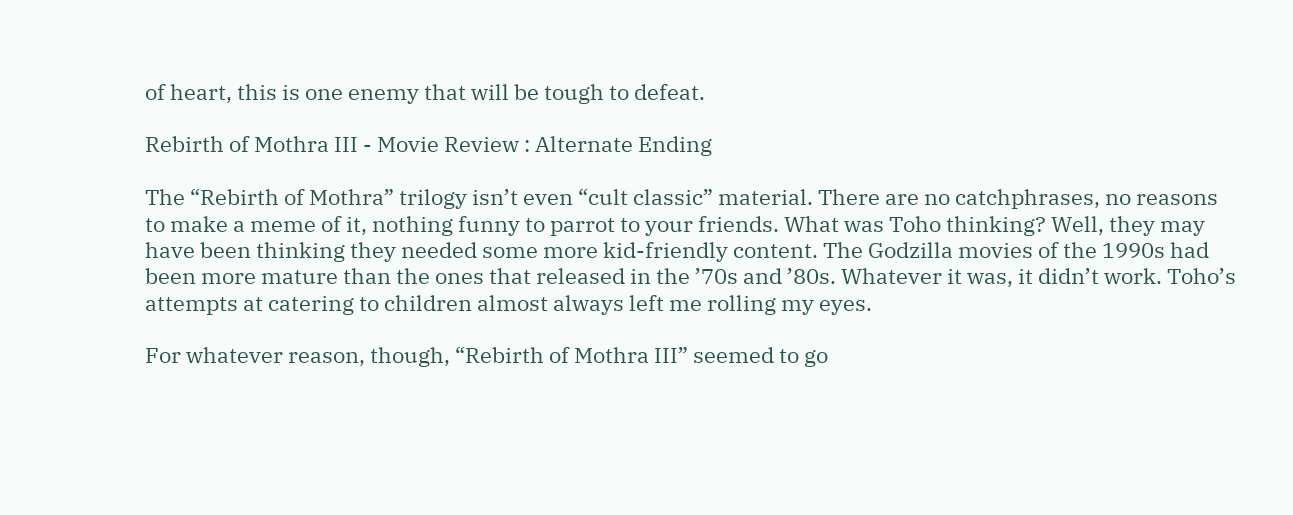of heart, this is one enemy that will be tough to defeat.

Rebirth of Mothra III - Movie Review : Alternate Ending

The “Rebirth of Mothra” trilogy isn’t even “cult classic” material. There are no catchphrases, no reasons to make a meme of it, nothing funny to parrot to your friends. What was Toho thinking? Well, they may have been thinking they needed some more kid-friendly content. The Godzilla movies of the 1990s had been more mature than the ones that released in the ’70s and ’80s. Whatever it was, it didn’t work. Toho’s attempts at catering to children almost always left me rolling my eyes.

For whatever reason, though, “Rebirth of Mothra III” seemed to go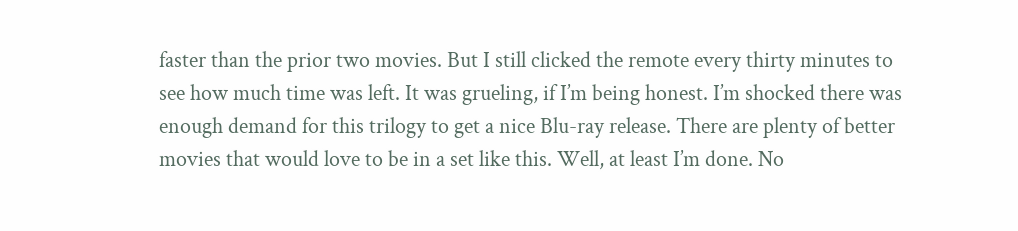faster than the prior two movies. But I still clicked the remote every thirty minutes to see how much time was left. It was grueling, if I’m being honest. I’m shocked there was enough demand for this trilogy to get a nice Blu-ray release. There are plenty of better movies that would love to be in a set like this. Well, at least I’m done. No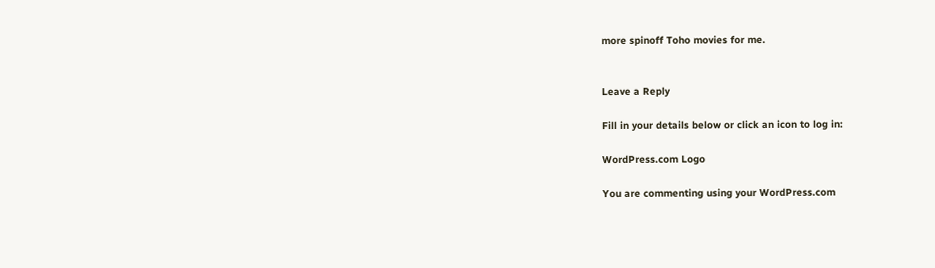more spinoff Toho movies for me.


Leave a Reply

Fill in your details below or click an icon to log in:

WordPress.com Logo

You are commenting using your WordPress.com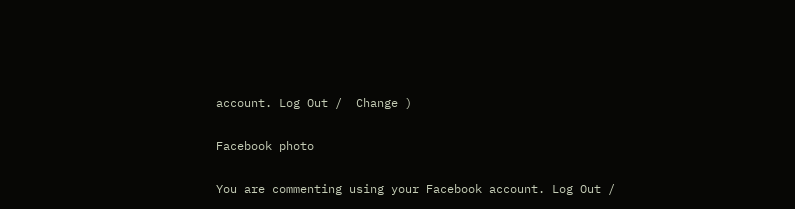account. Log Out /  Change )

Facebook photo

You are commenting using your Facebook account. Log Out /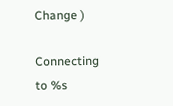Change )

Connecting to %s